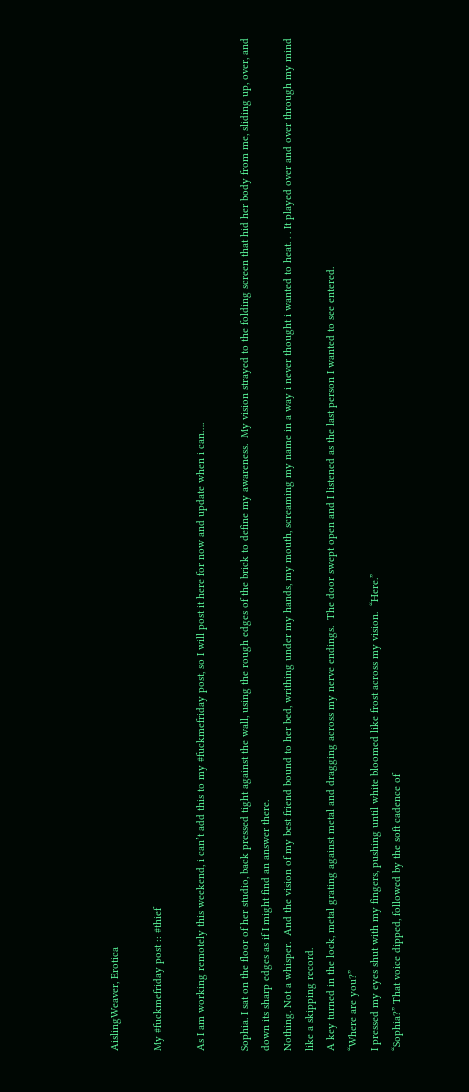AislingWeaver, Erotica

My #fuckmefriday post :: #thief

As I am working remotely this weekend, i can’t add this to my #fuckmefriday post, so I will post it here for now and update when i can….

Sophia. I sat on the floor of her studio, back pressed tight against the wall, using the rough edges of the brick to define my awareness.  My vision strayed to the folding screen that hid her body from me, sliding up, over, and down its sharp edges as if I might find an answer there.
Nothing. Not a whisper.  And the vision of my best friend bound to her bed, writhing under my hands, my mouth, screaming my name in a way i never thought i wanted to heat. . . It played over and over through my mind like a skipping record.
A key turned in the lock, metal grating against metal and dragging across my nerve endings.  The door swept open and I listened as the last person I wanted to see entered.
“Where are you?”
I pressed my eyes shut with my fingers, pushing until white bloomed like frost across my vision.  “Here.”
“Sophia?” That voice dipped, followed by the soft cadence of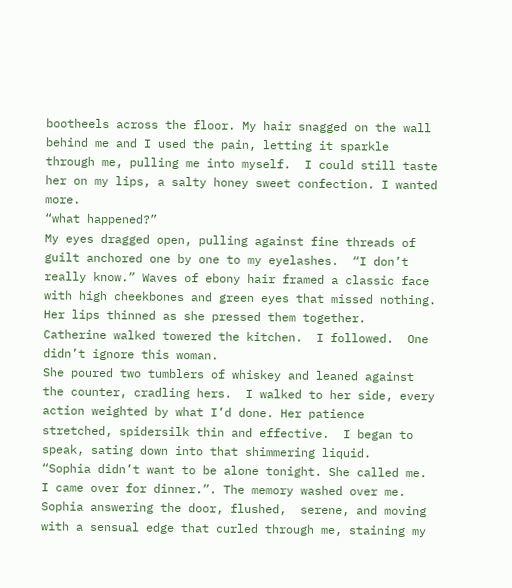bootheels across the floor. My hair snagged on the wall behind me and I used the pain, letting it sparkle through me, pulling me into myself.  I could still taste her on my lips, a salty honey sweet confection. I wanted more.
“what happened?”
My eyes dragged open, pulling against fine threads of guilt anchored one by one to my eyelashes.  “I don’t really know.” Waves of ebony hair framed a classic face with high cheekbones and green eyes that missed nothing. Her lips thinned as she pressed them together.  Catherine walked towered the kitchen.  I followed.  One didn’t ignore this woman.
She poured two tumblers of whiskey and leaned against the counter, cradling hers.  I walked to her side, every action weighted by what I’d done. Her patience stretched, spidersilk thin and effective.  I began to speak, sating down into that shimmering liquid.
“Sophia didn’t want to be alone tonight. She called me. I came over for dinner.”. The memory washed over me.  Sophia answering the door, flushed,  serene, and moving with a sensual edge that curled through me, staining my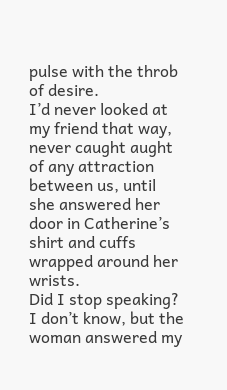pulse with the throb of desire.
I’d never looked at my friend that way, never caught aught of any attraction between us, until she answered her door in Catherine’s shirt and cuffs wrapped around her wrists.
Did I stop speaking? I don’t know, but the woman answered my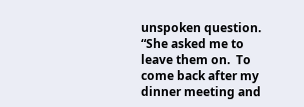unspoken question.
“She asked me to leave them on.  To come back after my dinner meeting and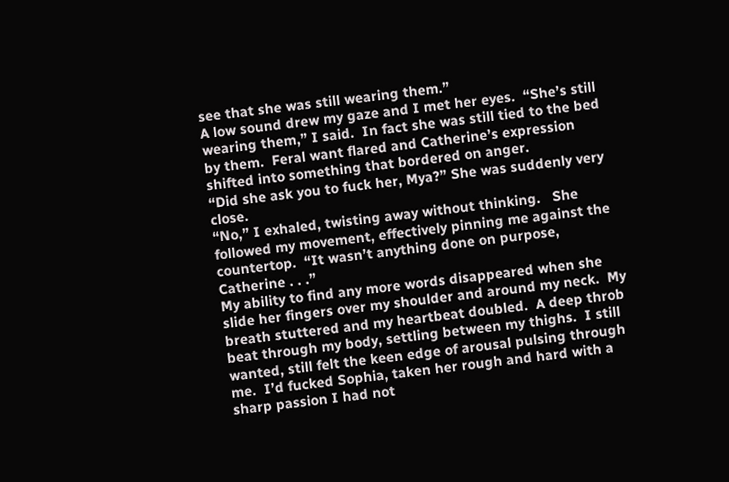see that she was still wearing them.”
A low sound drew my gaze and I met her eyes.  “She’s still wearing them,” I said.  In fact she was still tied to the bed by them.  Feral want flared and Catherine’s expression shifted into something that bordered on anger.
“Did she ask you to fuck her, Mya?” She was suddenly very close.
“No,” I exhaled, twisting away without thinking.   She followed my movement, effectively pinning me against the countertop.  “It wasn’t anything done on purpose, Catherine . . .”
My ability to find any more words disappeared when she slide her fingers over my shoulder and around my neck.  My breath stuttered and my heartbeat doubled.  A deep throb beat through my body, settling between my thighs.  I still wanted, still felt the keen edge of arousal pulsing through me.  I’d fucked Sophia, taken her rough and hard with a sharp passion I had not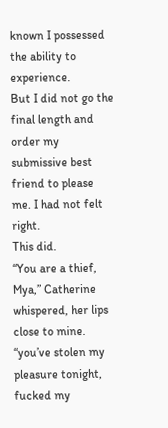known I possessed the ability to experience.
But I did not go the final length and order my submissive best friend to please me. I had not felt right.
This did.
“You are a thief, Mya,” Catherine whispered, her lips close to mine.  “you’ve stolen my pleasure tonight, fucked my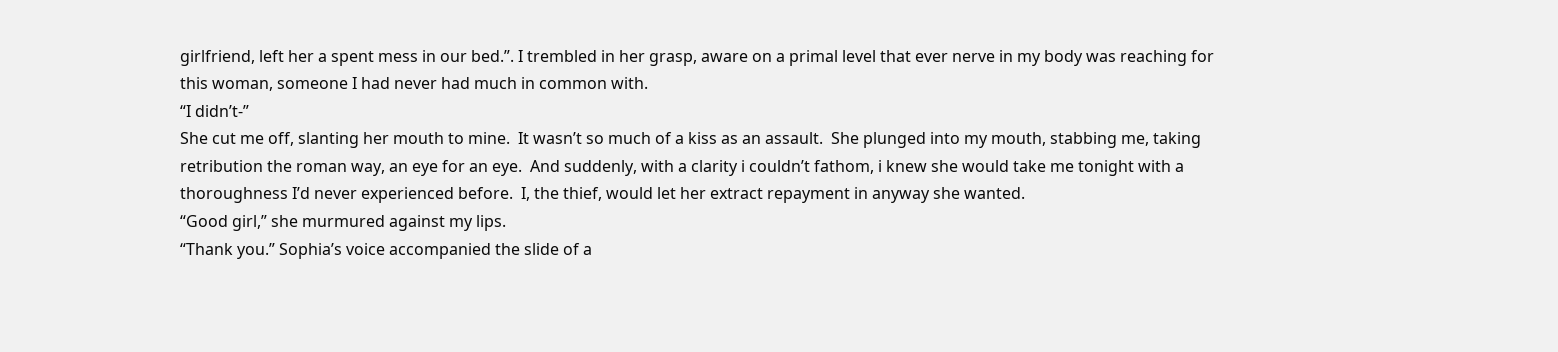girlfriend, left her a spent mess in our bed.”. I trembled in her grasp, aware on a primal level that ever nerve in my body was reaching for this woman, someone I had never had much in common with.
“I didn’t-”
She cut me off, slanting her mouth to mine.  It wasn’t so much of a kiss as an assault.  She plunged into my mouth, stabbing me, taking retribution the roman way, an eye for an eye.  And suddenly, with a clarity i couldn’t fathom, i knew she would take me tonight with a thoroughness I’d never experienced before.  I, the thief, would let her extract repayment in anyway she wanted.
“Good girl,” she murmured against my lips.
“Thank you.” Sophia’s voice accompanied the slide of a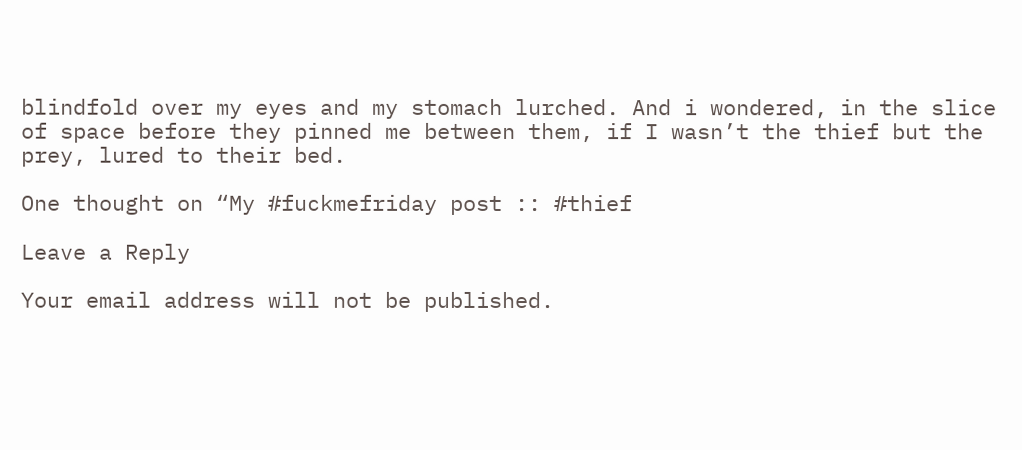blindfold over my eyes and my stomach lurched. And i wondered, in the slice of space before they pinned me between them, if I wasn’t the thief but the prey, lured to their bed.

One thought on “My #fuckmefriday post :: #thief

Leave a Reply

Your email address will not be published.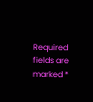Required fields are marked *